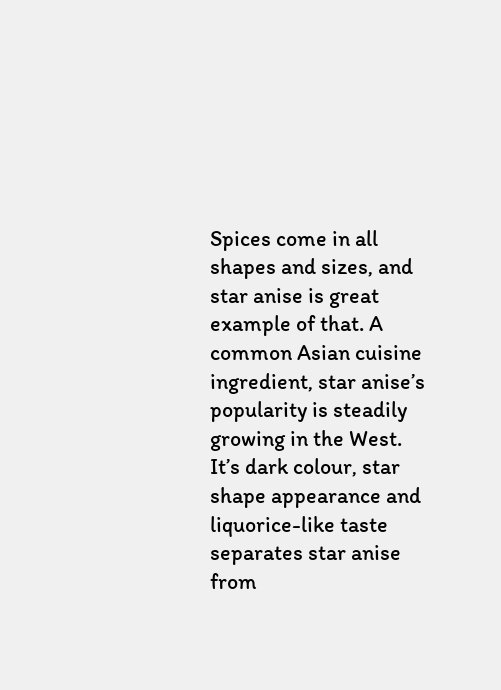Spices come in all shapes and sizes, and star anise is great example of that. A common Asian cuisine ingredient, star anise’s popularity is steadily growing in the West. It’s dark colour, star shape appearance and liquorice-like taste separates star anise from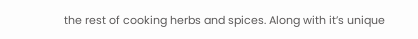the rest of cooking herbs and spices. Along with it’s unique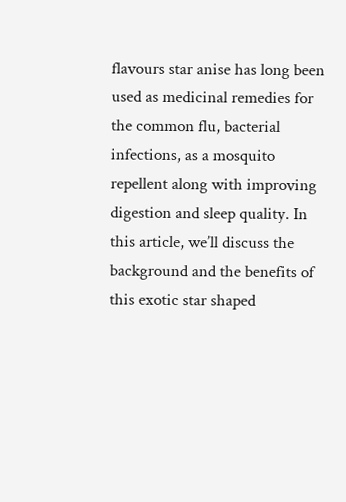flavours star anise has long been used as medicinal remedies for the common flu, bacterial infections, as a mosquito repellent along with improving digestion and sleep quality. In this article, we’ll discuss the background and the benefits of this exotic star shaped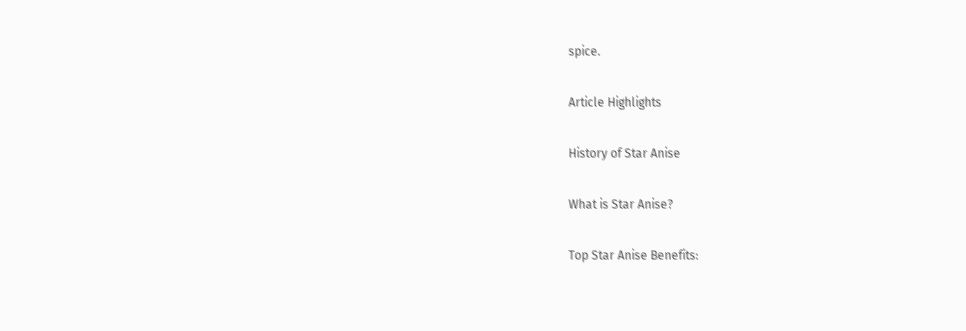spice.

Article Highlights

History of Star Anise

What is Star Anise?

Top Star Anise Benefits: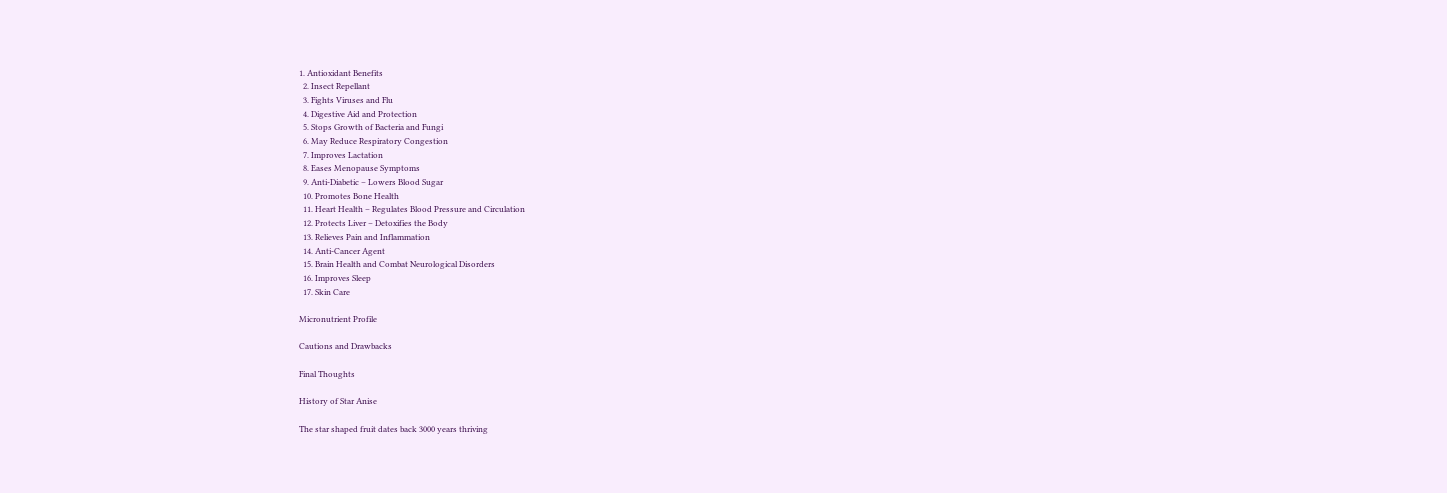1. Antioxidant Benefits
  2. Insect Repellant
  3. Fights Viruses and Flu
  4. Digestive Aid and Protection
  5. Stops Growth of Bacteria and Fungi
  6. May Reduce Respiratory Congestion
  7. Improves Lactation
  8. Eases Menopause Symptoms
  9. Anti-Diabetic – Lowers Blood Sugar
  10. Promotes Bone Health
  11. Heart Health – Regulates Blood Pressure and Circulation
  12. Protects Liver – Detoxifies the Body
  13. Relieves Pain and Inflammation
  14. Anti-Cancer Agent
  15. Brain Health and Combat Neurological Disorders
  16. Improves Sleep
  17. Skin Care

Micronutrient Profile

Cautions and Drawbacks

Final Thoughts

History of Star Anise

The star shaped fruit dates back 3000 years thriving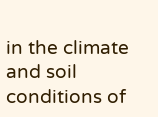in the climate and soil conditions of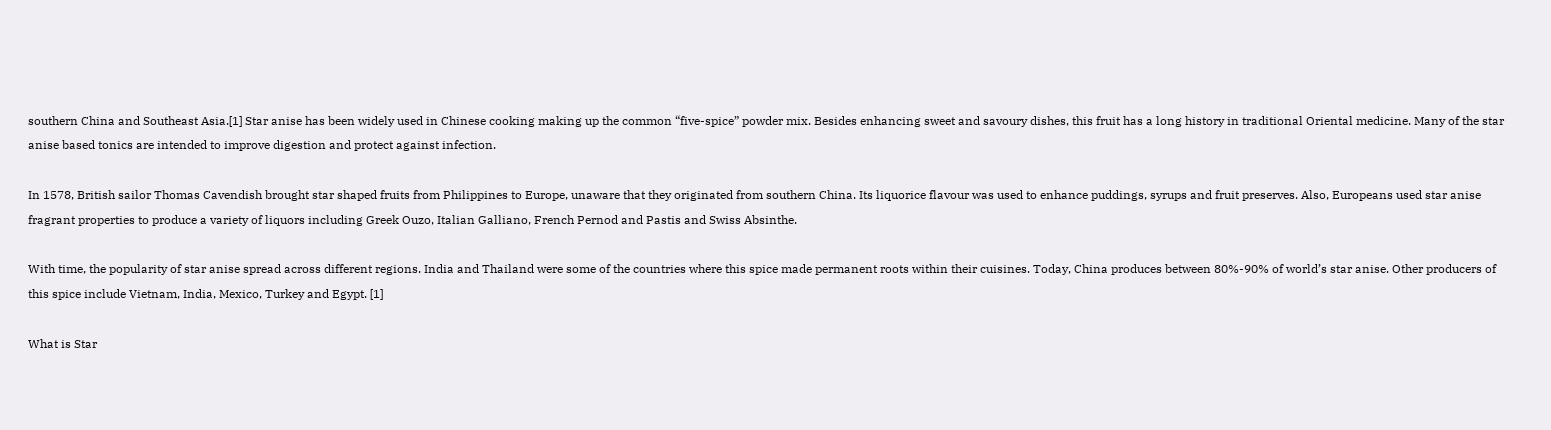southern China and Southeast Asia.[1] Star anise has been widely used in Chinese cooking making up the common “five-spice” powder mix. Besides enhancing sweet and savoury dishes, this fruit has a long history in traditional Oriental medicine. Many of the star anise based tonics are intended to improve digestion and protect against infection.

In 1578, British sailor Thomas Cavendish brought star shaped fruits from Philippines to Europe, unaware that they originated from southern China. Its liquorice flavour was used to enhance puddings, syrups and fruit preserves. Also, Europeans used star anise fragrant properties to produce a variety of liquors including Greek Ouzo, Italian Galliano, French Pernod and Pastis and Swiss Absinthe.

With time, the popularity of star anise spread across different regions. India and Thailand were some of the countries where this spice made permanent roots within their cuisines. Today, China produces between 80%-90% of world’s star anise. Other producers of this spice include Vietnam, India, Mexico, Turkey and Egypt. [1]

What is Star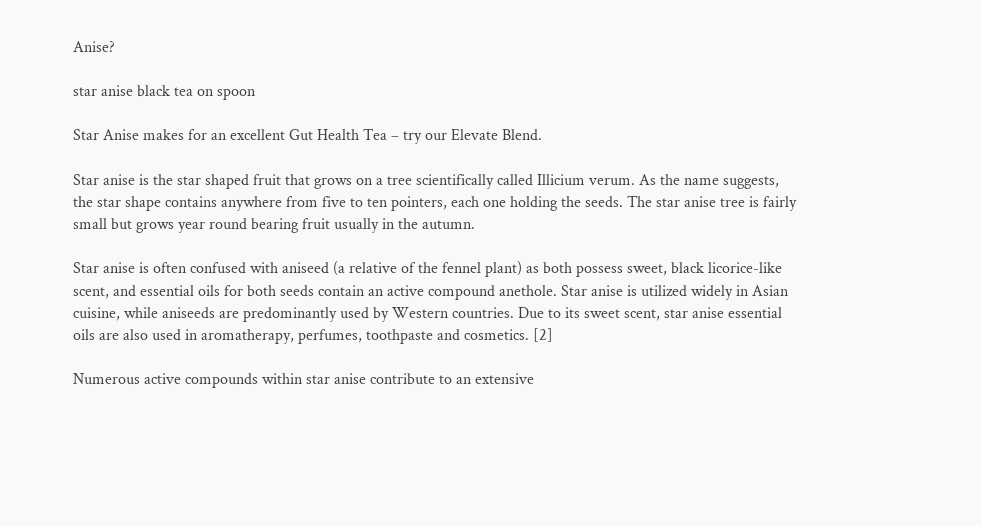Anise?

star anise black tea on spoon

Star Anise makes for an excellent Gut Health Tea – try our Elevate Blend.

Star anise is the star shaped fruit that grows on a tree scientifically called Illicium verum. As the name suggests, the star shape contains anywhere from five to ten pointers, each one holding the seeds. The star anise tree is fairly small but grows year round bearing fruit usually in the autumn.

Star anise is often confused with aniseed (a relative of the fennel plant) as both possess sweet, black licorice-like scent, and essential oils for both seeds contain an active compound anethole. Star anise is utilized widely in Asian cuisine, while aniseeds are predominantly used by Western countries. Due to its sweet scent, star anise essential oils are also used in aromatherapy, perfumes, toothpaste and cosmetics. [2]

Numerous active compounds within star anise contribute to an extensive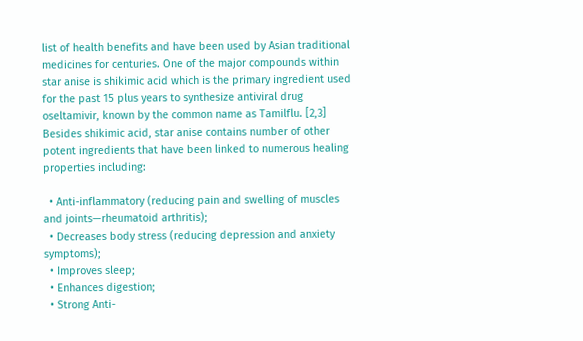list of health benefits and have been used by Asian traditional medicines for centuries. One of the major compounds within star anise is shikimic acid which is the primary ingredient used for the past 15 plus years to synthesize antiviral drug oseltamivir, known by the common name as Tamilflu. [2,3]  Besides shikimic acid, star anise contains number of other potent ingredients that have been linked to numerous healing properties including:

  • Anti-inflammatory (reducing pain and swelling of muscles and joints—rheumatoid arthritis);
  • Decreases body stress (reducing depression and anxiety symptoms);
  • Improves sleep;
  • Enhances digestion;
  • Strong Anti-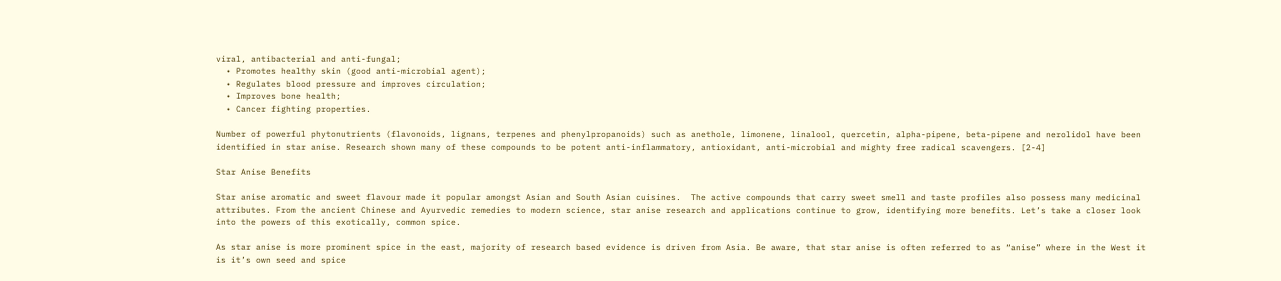viral, antibacterial and anti-fungal;
  • Promotes healthy skin (good anti-microbial agent);
  • Regulates blood pressure and improves circulation;
  • Improves bone health;
  • Cancer fighting properties.

Number of powerful phytonutrients (flavonoids, lignans, terpenes and phenylpropanoids) such as anethole, limonene, linalool, quercetin, alpha-pipene, beta-pipene and nerolidol have been identified in star anise. Research shown many of these compounds to be potent anti-inflammatory, antioxidant, anti-microbial and mighty free radical scavengers. [2-4]

Star Anise Benefits

Star anise aromatic and sweet flavour made it popular amongst Asian and South Asian cuisines.  The active compounds that carry sweet smell and taste profiles also possess many medicinal attributes. From the ancient Chinese and Ayurvedic remedies to modern science, star anise research and applications continue to grow, identifying more benefits. Let’s take a closer look into the powers of this exotically, common spice.

As star anise is more prominent spice in the east, majority of research based evidence is driven from Asia. Be aware, that star anise is often referred to as “anise” where in the West it is it’s own seed and spice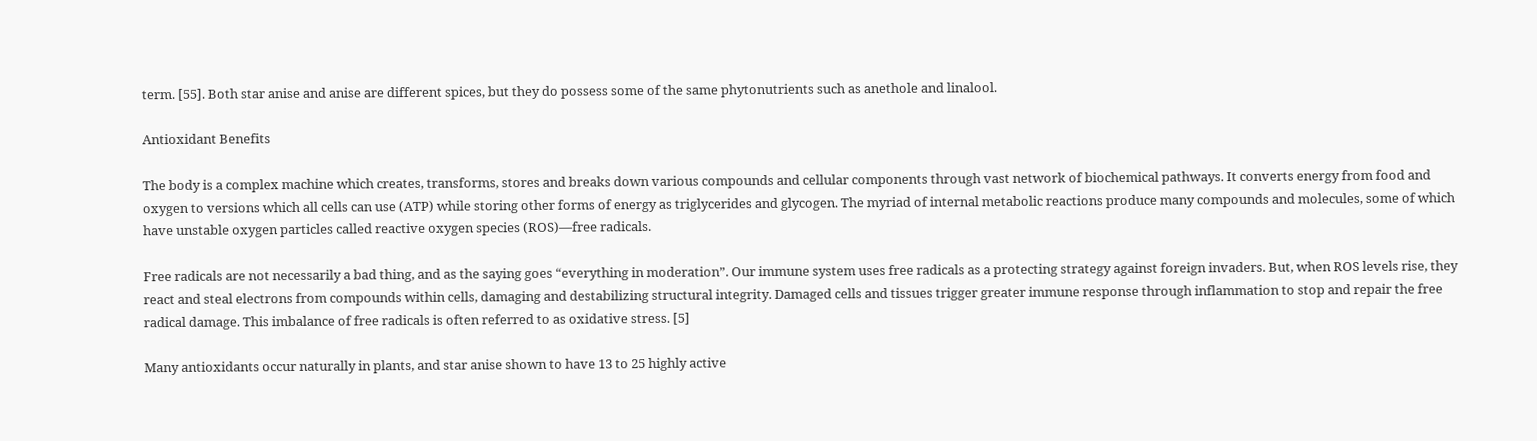term. [55]. Both star anise and anise are different spices, but they do possess some of the same phytonutrients such as anethole and linalool.

Antioxidant Benefits

The body is a complex machine which creates, transforms, stores and breaks down various compounds and cellular components through vast network of biochemical pathways. It converts energy from food and oxygen to versions which all cells can use (ATP) while storing other forms of energy as triglycerides and glycogen. The myriad of internal metabolic reactions produce many compounds and molecules, some of which have unstable oxygen particles called reactive oxygen species (ROS)—free radicals.

Free radicals are not necessarily a bad thing, and as the saying goes “everything in moderation”. Our immune system uses free radicals as a protecting strategy against foreign invaders. But, when ROS levels rise, they react and steal electrons from compounds within cells, damaging and destabilizing structural integrity. Damaged cells and tissues trigger greater immune response through inflammation to stop and repair the free radical damage. This imbalance of free radicals is often referred to as oxidative stress. [5]

Many antioxidants occur naturally in plants, and star anise shown to have 13 to 25 highly active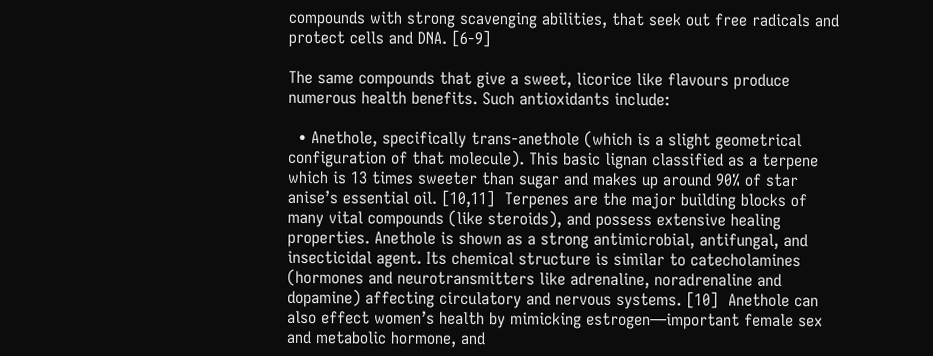compounds with strong scavenging abilities, that seek out free radicals and protect cells and DNA. [6-9]

The same compounds that give a sweet, licorice like flavours produce numerous health benefits. Such antioxidants include:

  • Anethole, specifically trans-anethole (which is a slight geometrical configuration of that molecule). This basic lignan classified as a terpene which is 13 times sweeter than sugar and makes up around 90% of star anise’s essential oil. [10,11]  Terpenes are the major building blocks of many vital compounds (like steroids), and possess extensive healing properties. Anethole is shown as a strong antimicrobial, antifungal, and insecticidal agent. Its chemical structure is similar to catecholamines (hormones and neurotransmitters like adrenaline, noradrenaline and dopamine) affecting circulatory and nervous systems. [10]  Anethole can also effect women’s health by mimicking estrogen—important female sex and metabolic hormone, and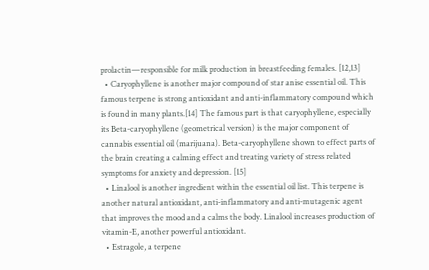prolactin—responsible for milk production in breastfeeding females. [12,13]
  • Caryophyllene is another major compound of star anise essential oil. This famous terpene is strong antioxidant and anti-inflammatory compound which is found in many plants.[14] The famous part is that caryophyllene, especially its Beta-caryophyllene (geometrical version) is the major component of cannabis essential oil (marijuana). Beta-caryophyllene shown to effect parts of the brain creating a calming effect and treating variety of stress related symptoms for anxiety and depression. [15]
  • Linalool is another ingredient within the essential oil list. This terpene is another natural antioxidant, anti-inflammatory and anti-mutagenic agent that improves the mood and a calms the body. Linalool increases production of vitamin-E, another powerful antioxidant.
  • Estragole, a terpene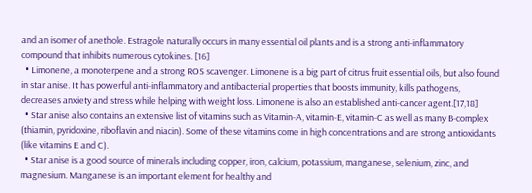and an isomer of anethole. Estragole naturally occurs in many essential oil plants and is a strong anti-inflammatory compound that inhibits numerous cytokines. [16]
  • Limonene, a monoterpene and a strong ROS scavenger. Limonene is a big part of citrus fruit essential oils, but also found in star anise. It has powerful anti-inflammatory and antibacterial properties that boosts immunity, kills pathogens, decreases anxiety and stress while helping with weight loss. Limonene is also an established anti-cancer agent.[17,18]
  • Star anise also contains an extensive list of vitamins such as Vitamin-A, vitamin-E, vitamin-C as well as many B-complex (thiamin, pyridoxine, riboflavin and niacin). Some of these vitamins come in high concentrations and are strong antioxidants (like vitamins E and C).
  • Star anise is a good source of minerals including copper, iron, calcium, potassium, manganese, selenium, zinc, and magnesium. Manganese is an important element for healthy and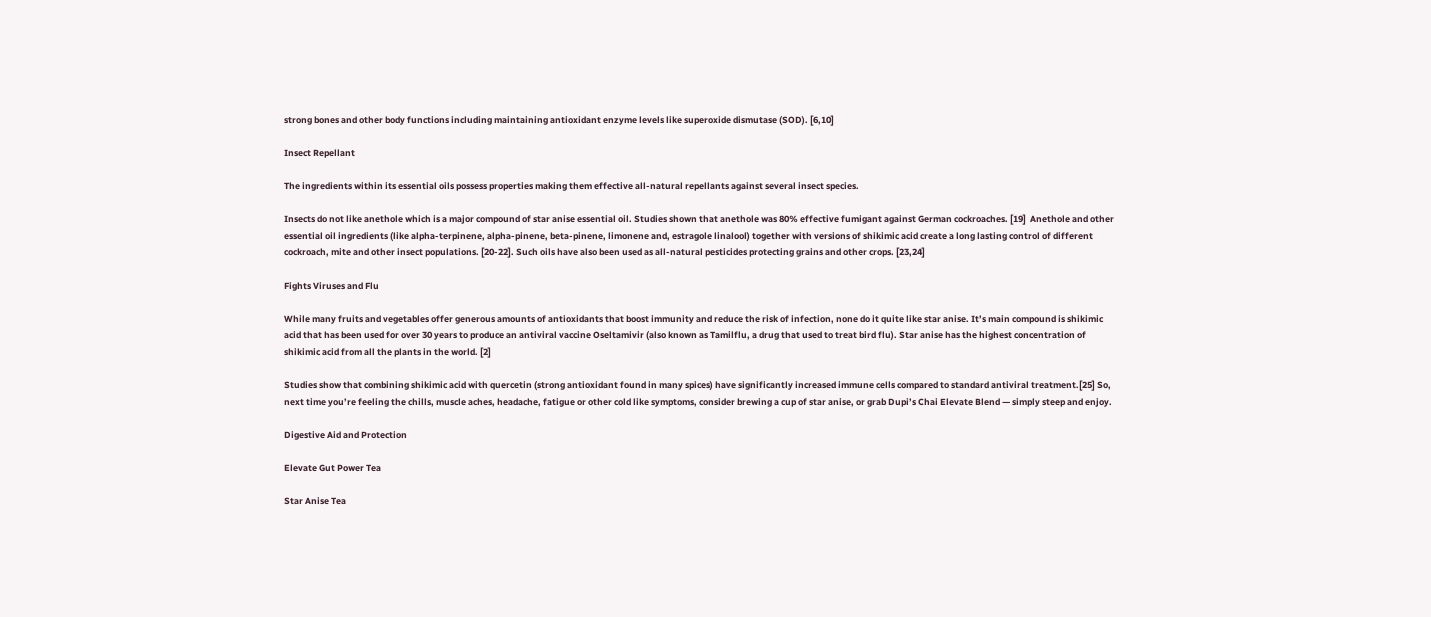strong bones and other body functions including maintaining antioxidant enzyme levels like superoxide dismutase (SOD). [6,10]

Insect Repellant

The ingredients within its essential oils possess properties making them effective all-natural repellants against several insect species.

Insects do not like anethole which is a major compound of star anise essential oil. Studies shown that anethole was 80% effective fumigant against German cockroaches. [19]  Anethole and other essential oil ingredients (like alpha-terpinene, alpha-pinene, beta-pinene, limonene and, estragole linalool) together with versions of shikimic acid create a long lasting control of different cockroach, mite and other insect populations. [20-22]. Such oils have also been used as all-natural pesticides protecting grains and other crops. [23,24]

Fights Viruses and Flu

While many fruits and vegetables offer generous amounts of antioxidants that boost immunity and reduce the risk of infection, none do it quite like star anise. It’s main compound is shikimic acid that has been used for over 30 years to produce an antiviral vaccine Oseltamivir (also known as Tamilflu, a drug that used to treat bird flu). Star anise has the highest concentration of shikimic acid from all the plants in the world. [2]

Studies show that combining shikimic acid with quercetin (strong antioxidant found in many spices) have significantly increased immune cells compared to standard antiviral treatment.[25] So, next time you’re feeling the chills, muscle aches, headache, fatigue or other cold like symptoms, consider brewing a cup of star anise, or grab Dupi’s Chai Elevate Blend — simply steep and enjoy.

Digestive Aid and Protection

Elevate Gut Power Tea

Star Anise Tea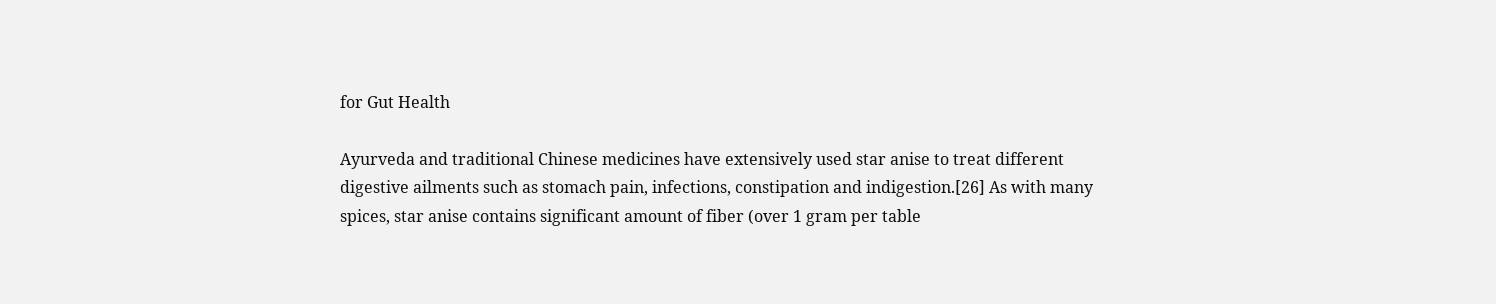for Gut Health

Ayurveda and traditional Chinese medicines have extensively used star anise to treat different digestive ailments such as stomach pain, infections, constipation and indigestion.[26] As with many spices, star anise contains significant amount of fiber (over 1 gram per table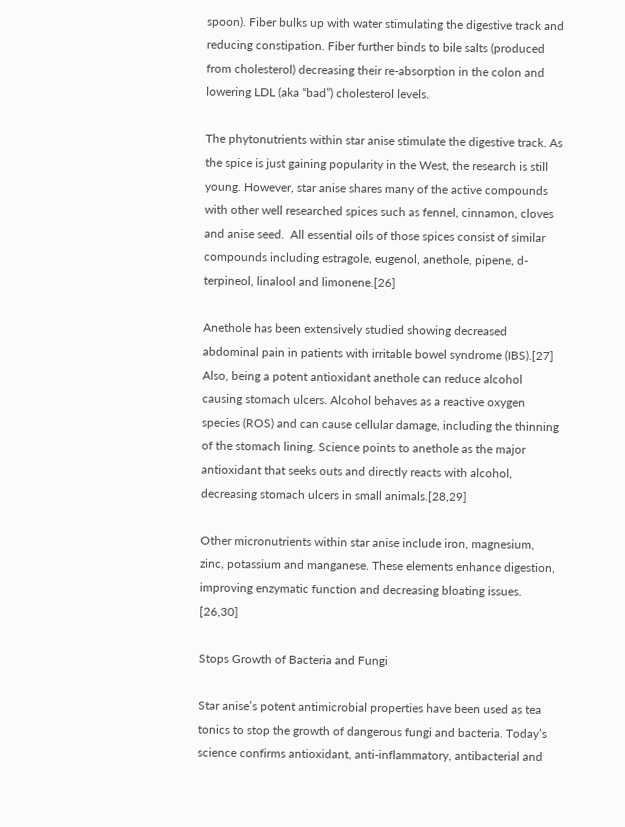spoon). Fiber bulks up with water stimulating the digestive track and reducing constipation. Fiber further binds to bile salts (produced from cholesterol) decreasing their re-absorption in the colon and lowering LDL (aka “bad”) cholesterol levels.

The phytonutrients within star anise stimulate the digestive track. As the spice is just gaining popularity in the West, the research is still young. However, star anise shares many of the active compounds with other well researched spices such as fennel, cinnamon, cloves and anise seed.  All essential oils of those spices consist of similar compounds including estragole, eugenol, anethole, pipene, d-terpineol, linalool and limonene.[26]

Anethole has been extensively studied showing decreased abdominal pain in patients with irritable bowel syndrome (IBS).[27] Also, being a potent antioxidant anethole can reduce alcohol causing stomach ulcers. Alcohol behaves as a reactive oxygen species (ROS) and can cause cellular damage, including the thinning of the stomach lining. Science points to anethole as the major antioxidant that seeks outs and directly reacts with alcohol, decreasing stomach ulcers in small animals.[28,29]

Other micronutrients within star anise include iron, magnesium, zinc, potassium and manganese. These elements enhance digestion, improving enzymatic function and decreasing bloating issues. [26,30]

Stops Growth of Bacteria and Fungi

Star anise’s potent antimicrobial properties have been used as tea tonics to stop the growth of dangerous fungi and bacteria. Today’s science confirms antioxidant, anti-inflammatory, antibacterial and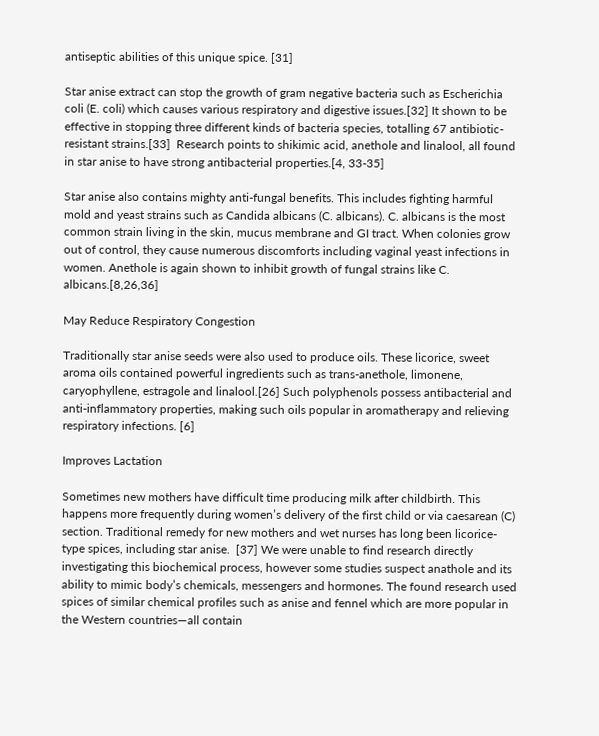antiseptic abilities of this unique spice. [31]

Star anise extract can stop the growth of gram negative bacteria such as Escherichia coli (E. coli) which causes various respiratory and digestive issues.[32] It shown to be effective in stopping three different kinds of bacteria species, totalling 67 antibiotic-resistant strains.[33]  Research points to shikimic acid, anethole and linalool, all found in star anise to have strong antibacterial properties.[4, 33-35]

Star anise also contains mighty anti-fungal benefits. This includes fighting harmful mold and yeast strains such as Candida albicans (C. albicans). C. albicans is the most common strain living in the skin, mucus membrane and GI tract. When colonies grow out of control, they cause numerous discomforts including vaginal yeast infections in women. Anethole is again shown to inhibit growth of fungal strains like C. albicans.[8,26,36]

May Reduce Respiratory Congestion

Traditionally star anise seeds were also used to produce oils. These licorice, sweet aroma oils contained powerful ingredients such as trans-anethole, limonene, caryophyllene, estragole and linalool.[26] Such polyphenols possess antibacterial and anti-inflammatory properties, making such oils popular in aromatherapy and relieving respiratory infections. [6]

Improves Lactation

Sometimes new mothers have difficult time producing milk after childbirth. This happens more frequently during women’s delivery of the first child or via caesarean (C) section. Traditional remedy for new mothers and wet nurses has long been licorice-type spices, including star anise.  [37] We were unable to find research directly investigating this biochemical process, however some studies suspect anathole and its ability to mimic body’s chemicals, messengers and hormones. The found research used spices of similar chemical profiles such as anise and fennel which are more popular in the Western countries—all contain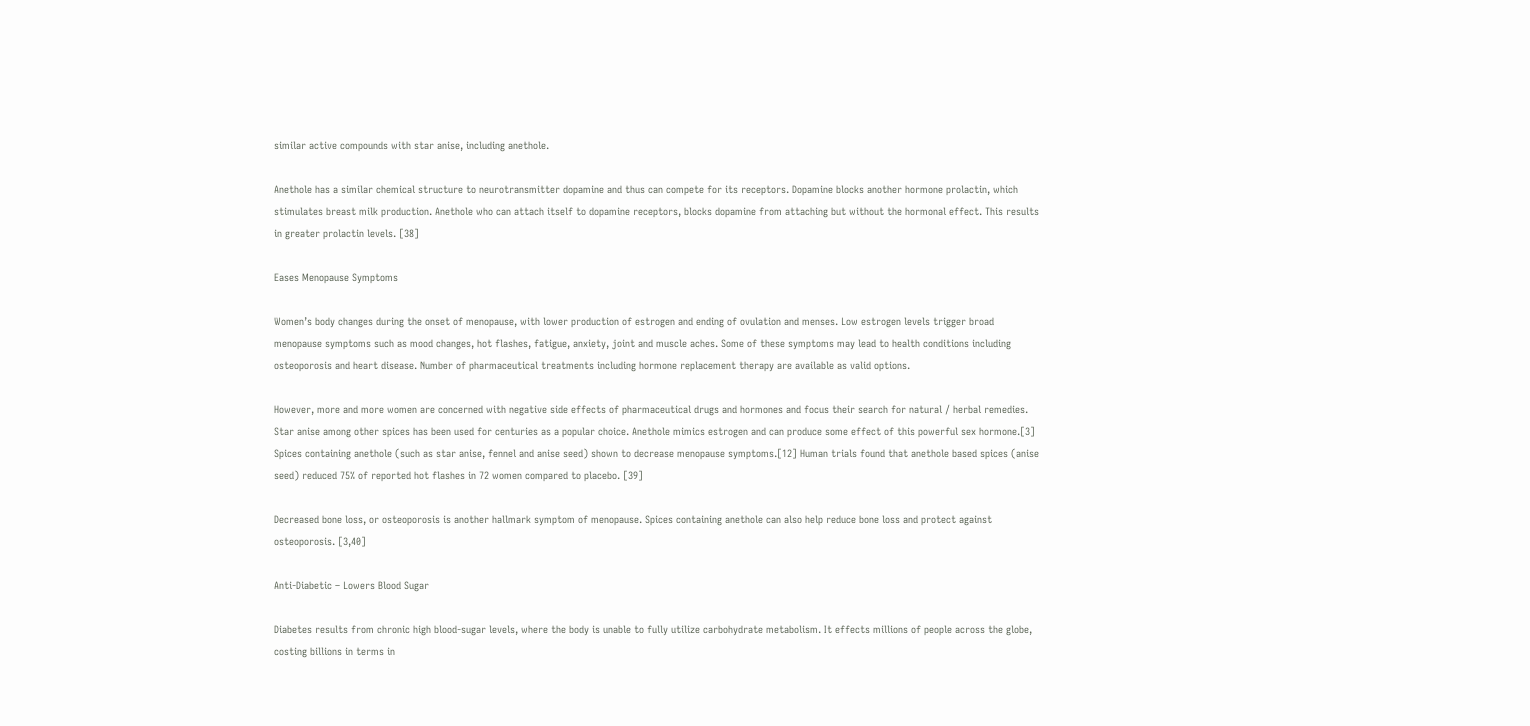similar active compounds with star anise, including anethole.

Anethole has a similar chemical structure to neurotransmitter dopamine and thus can compete for its receptors. Dopamine blocks another hormone prolactin, which stimulates breast milk production. Anethole who can attach itself to dopamine receptors, blocks dopamine from attaching but without the hormonal effect. This results in greater prolactin levels. [38]

Eases Menopause Symptoms

Women’s body changes during the onset of menopause, with lower production of estrogen and ending of ovulation and menses. Low estrogen levels trigger broad menopause symptoms such as mood changes, hot flashes, fatigue, anxiety, joint and muscle aches. Some of these symptoms may lead to health conditions including osteoporosis and heart disease. Number of pharmaceutical treatments including hormone replacement therapy are available as valid options.

However, more and more women are concerned with negative side effects of pharmaceutical drugs and hormones and focus their search for natural / herbal remedies. Star anise among other spices has been used for centuries as a popular choice. Anethole mimics estrogen and can produce some effect of this powerful sex hormone.[3] Spices containing anethole (such as star anise, fennel and anise seed) shown to decrease menopause symptoms.[12] Human trials found that anethole based spices (anise seed) reduced 75% of reported hot flashes in 72 women compared to placebo. [39]

Decreased bone loss, or osteoporosis is another hallmark symptom of menopause. Spices containing anethole can also help reduce bone loss and protect against osteoporosis. [3,40]

Anti-Diabetic – Lowers Blood Sugar

Diabetes results from chronic high blood-sugar levels, where the body is unable to fully utilize carbohydrate metabolism. It effects millions of people across the globe, costing billions in terms in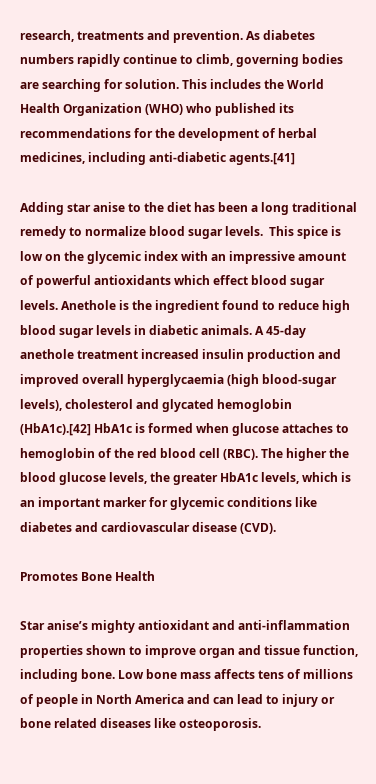research, treatments and prevention. As diabetes numbers rapidly continue to climb, governing bodies are searching for solution. This includes the World Health Organization (WHO) who published its recommendations for the development of herbal medicines, including anti-diabetic agents.[41]

Adding star anise to the diet has been a long traditional remedy to normalize blood sugar levels.  This spice is low on the glycemic index with an impressive amount of powerful antioxidants which effect blood sugar levels. Anethole is the ingredient found to reduce high blood sugar levels in diabetic animals. A 45-day anethole treatment increased insulin production and improved overall hyperglycaemia (high blood-sugar levels), cholesterol and glycated hemoglobin (HbA1c).[42] HbA1c is formed when glucose attaches to hemoglobin of the red blood cell (RBC). The higher the blood glucose levels, the greater HbA1c levels, which is an important marker for glycemic conditions like diabetes and cardiovascular disease (CVD).

Promotes Bone Health

Star anise’s mighty antioxidant and anti-inflammation properties shown to improve organ and tissue function, including bone. Low bone mass affects tens of millions of people in North America and can lead to injury or bone related diseases like osteoporosis.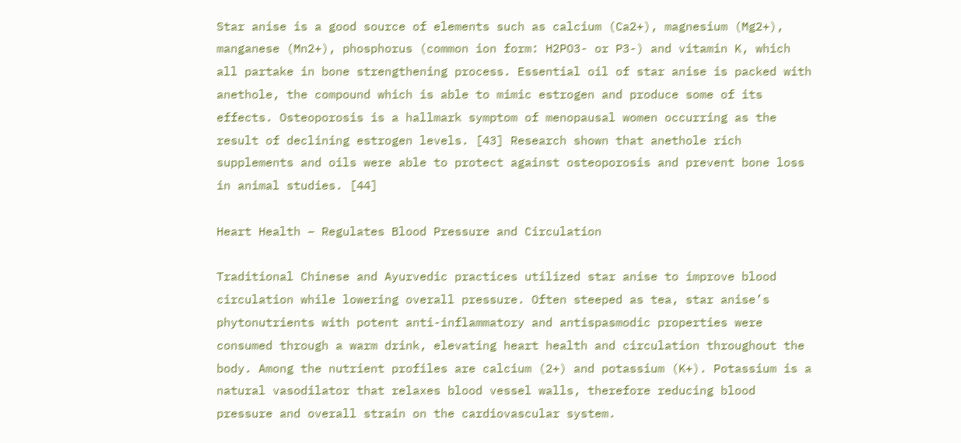Star anise is a good source of elements such as calcium (Ca2+), magnesium (Mg2+), manganese (Mn2+), phosphorus (common ion form: H2PO3- or P3-) and vitamin K, which all partake in bone strengthening process. Essential oil of star anise is packed with anethole, the compound which is able to mimic estrogen and produce some of its effects. Osteoporosis is a hallmark symptom of menopausal women occurring as the result of declining estrogen levels. [43] Research shown that anethole rich supplements and oils were able to protect against osteoporosis and prevent bone loss in animal studies. [44]

Heart Health – Regulates Blood Pressure and Circulation

Traditional Chinese and Ayurvedic practices utilized star anise to improve blood circulation while lowering overall pressure. Often steeped as tea, star anise’s phytonutrients with potent anti-inflammatory and antispasmodic properties were consumed through a warm drink, elevating heart health and circulation throughout the body. Among the nutrient profiles are calcium (2+) and potassium (K+). Potassium is a natural vasodilator that relaxes blood vessel walls, therefore reducing blood pressure and overall strain on the cardiovascular system.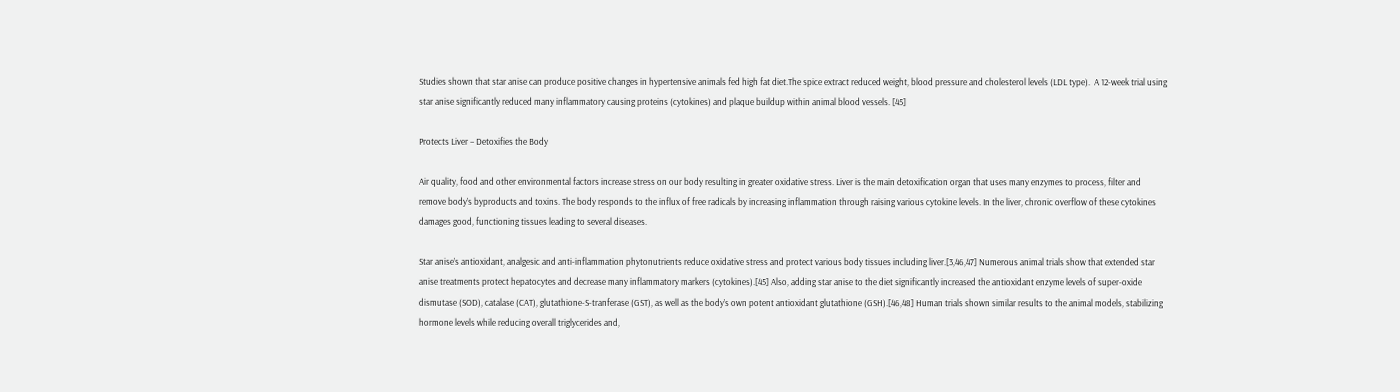Studies shown that star anise can produce positive changes in hypertensive animals fed high fat diet.The spice extract reduced weight, blood pressure and cholesterol levels (LDL type).  A 12-week trial using star anise significantly reduced many inflammatory causing proteins (cytokines) and plaque buildup within animal blood vessels. [45]

Protects Liver – Detoxifies the Body

Air quality, food and other environmental factors increase stress on our body resulting in greater oxidative stress. Liver is the main detoxification organ that uses many enzymes to process, filter and remove body’s byproducts and toxins. The body responds to the influx of free radicals by increasing inflammation through raising various cytokine levels. In the liver, chronic overflow of these cytokines damages good, functioning tissues leading to several diseases.

Star anise’s antioxidant, analgesic and anti-inflammation phytonutrients reduce oxidative stress and protect various body tissues including liver.[3,46,47] Numerous animal trials show that extended star anise treatments protect hepatocytes and decrease many inflammatory markers (cytokines).[45] Also, adding star anise to the diet significantly increased the antioxidant enzyme levels of super-oxide dismutase (SOD), catalase (CAT), glutathione-S-tranferase (GST), as well as the body’s own potent antioxidant glutathione (GSH).[46,48] Human trials shown similar results to the animal models, stabilizing hormone levels while reducing overall triglycerides and,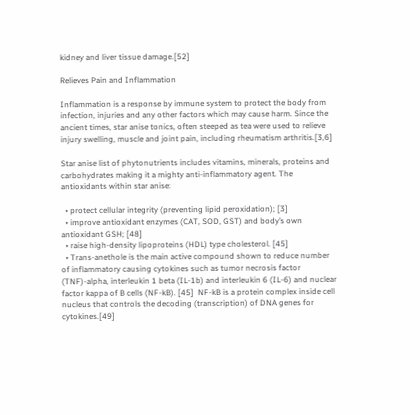kidney and liver tissue damage.[52]

Relieves Pain and Inflammation

Inflammation is a response by immune system to protect the body from infection, injuries and any other factors which may cause harm. Since the ancient times, star anise tonics, often steeped as tea were used to relieve injury swelling, muscle and joint pain, including rheumatism arthritis.[3,6]

Star anise list of phytonutrients includes vitamins, minerals, proteins and carbohydrates making it a mighty anti-inflammatory agent. The antioxidants within star anise:

  • protect cellular integrity (preventing lipid peroxidation); [3]
  • improve antioxidant enzymes (CAT, SOD, GST) and body’s own antioxidant GSH; [48]
  • raise high-density lipoproteins (HDL) type cholesterol. [45]
  • Trans-anethole is the main active compound shown to reduce number of inflammatory causing cytokines such as tumor necrosis factor (TNF)-alpha, interleukin 1 beta (IL-1b) and interleukin 6 (IL-6) and nuclear factor kappa of B cells (NF-kB). [45]  NF-kB is a protein complex inside cell nucleus that controls the decoding (transcription) of DNA genes for cytokines.[49]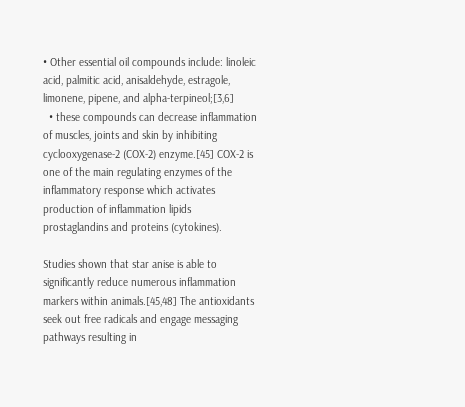• Other essential oil compounds include: linoleic acid, palmitic acid, anisaldehyde, estragole, limonene, pipene, and alpha-terpineol;[3,6]
  • these compounds can decrease inflammation of muscles, joints and skin by inhibiting cyclooxygenase-2 (COX-2) enzyme.[45] COX-2 is one of the main regulating enzymes of the inflammatory response which activates production of inflammation lipids prostaglandins and proteins (cytokines).

Studies shown that star anise is able to significantly reduce numerous inflammation markers within animals.[45,48] The antioxidants seek out free radicals and engage messaging pathways resulting in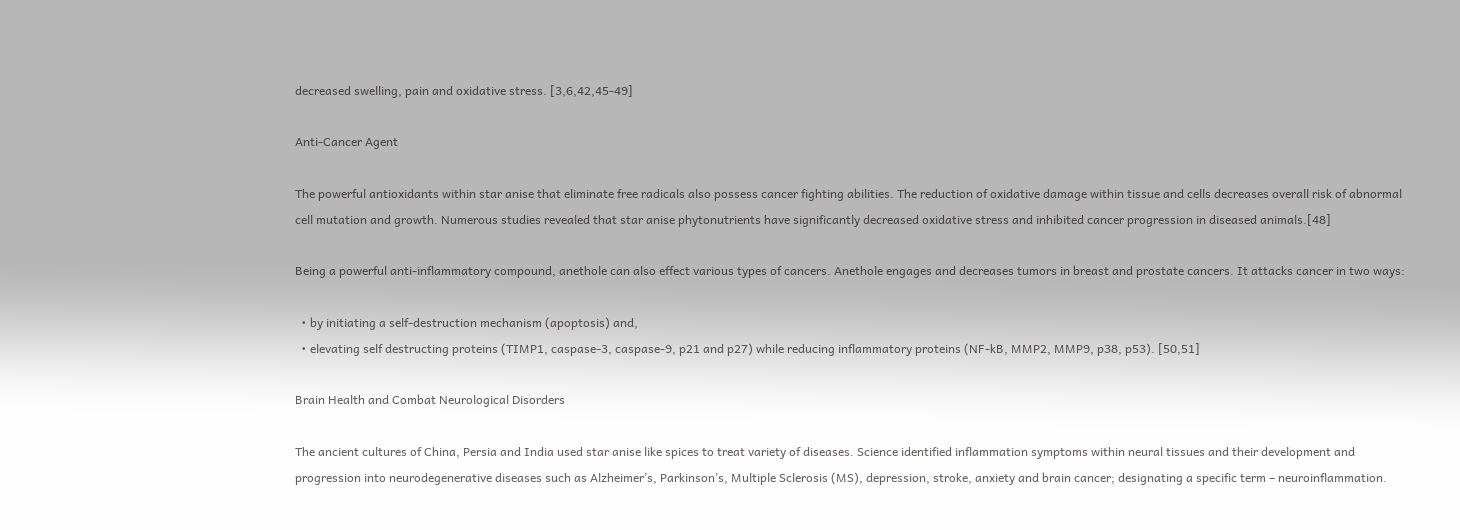decreased swelling, pain and oxidative stress. [3,6,42,45-49]

Anti-Cancer Agent

The powerful antioxidants within star anise that eliminate free radicals also possess cancer fighting abilities. The reduction of oxidative damage within tissue and cells decreases overall risk of abnormal cell mutation and growth. Numerous studies revealed that star anise phytonutrients have significantly decreased oxidative stress and inhibited cancer progression in diseased animals.[48]

Being a powerful anti-inflammatory compound, anethole can also effect various types of cancers. Anethole engages and decreases tumors in breast and prostate cancers. It attacks cancer in two ways:

  • by initiating a self-destruction mechanism (apoptosis) and,
  • elevating self destructing proteins (TIMP1, caspase-3, caspase-9, p21 and p27) while reducing inflammatory proteins (NF-kB, MMP2, MMP9, p38, p53). [50,51]

Brain Health and Combat Neurological Disorders

The ancient cultures of China, Persia and India used star anise like spices to treat variety of diseases. Science identified inflammation symptoms within neural tissues and their development and progression into neurodegenerative diseases such as Alzheimer’s, Parkinson’s, Multiple Sclerosis (MS), depression, stroke, anxiety and brain cancer; designating a specific term – neuroinflammation.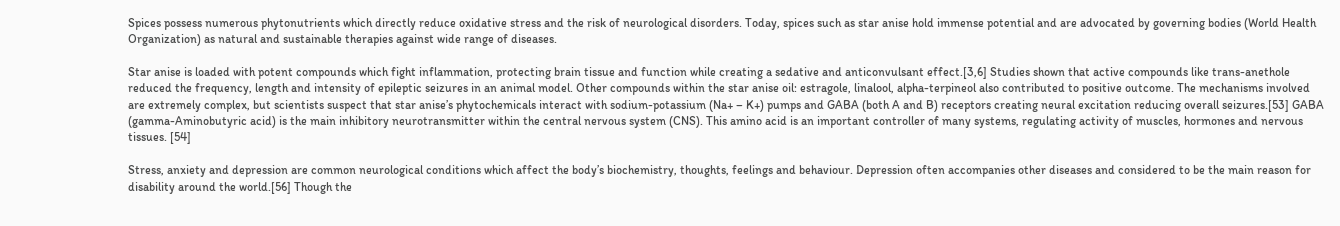Spices possess numerous phytonutrients which directly reduce oxidative stress and the risk of neurological disorders. Today, spices such as star anise hold immense potential and are advocated by governing bodies (World Health Organization) as natural and sustainable therapies against wide range of diseases.

Star anise is loaded with potent compounds which fight inflammation, protecting brain tissue and function while creating a sedative and anticonvulsant effect.[3,6] Studies shown that active compounds like trans-anethole reduced the frequency, length and intensity of epileptic seizures in an animal model. Other compounds within the star anise oil: estragole, linalool, alpha-terpineol also contributed to positive outcome. The mechanisms involved are extremely complex, but scientists suspect that star anise’s phytochemicals interact with sodium-potassium (Na+ – K+) pumps and GABA (both A and B) receptors creating neural excitation reducing overall seizures.[53] GABA (gamma-Aminobutyric acid) is the main inhibitory neurotransmitter within the central nervous system (CNS). This amino acid is an important controller of many systems, regulating activity of muscles, hormones and nervous tissues. [54]

Stress, anxiety and depression are common neurological conditions which affect the body’s biochemistry, thoughts, feelings and behaviour. Depression often accompanies other diseases and considered to be the main reason for disability around the world.[56] Though the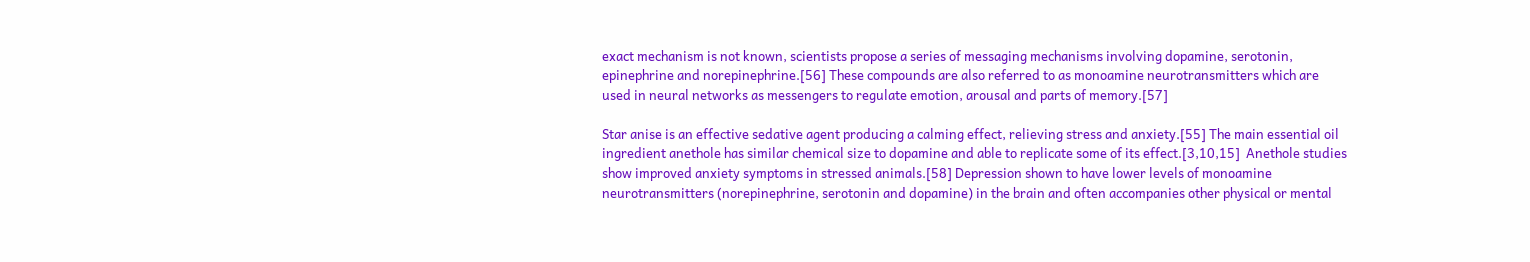exact mechanism is not known, scientists propose a series of messaging mechanisms involving dopamine, serotonin, epinephrine and norepinephrine.[56] These compounds are also referred to as monoamine neurotransmitters which are used in neural networks as messengers to regulate emotion, arousal and parts of memory.[57]

Star anise is an effective sedative agent producing a calming effect, relieving stress and anxiety.[55] The main essential oil ingredient anethole has similar chemical size to dopamine and able to replicate some of its effect.[3,10,15]  Anethole studies show improved anxiety symptoms in stressed animals.[58] Depression shown to have lower levels of monoamine neurotransmitters (norepinephrine, serotonin and dopamine) in the brain and often accompanies other physical or mental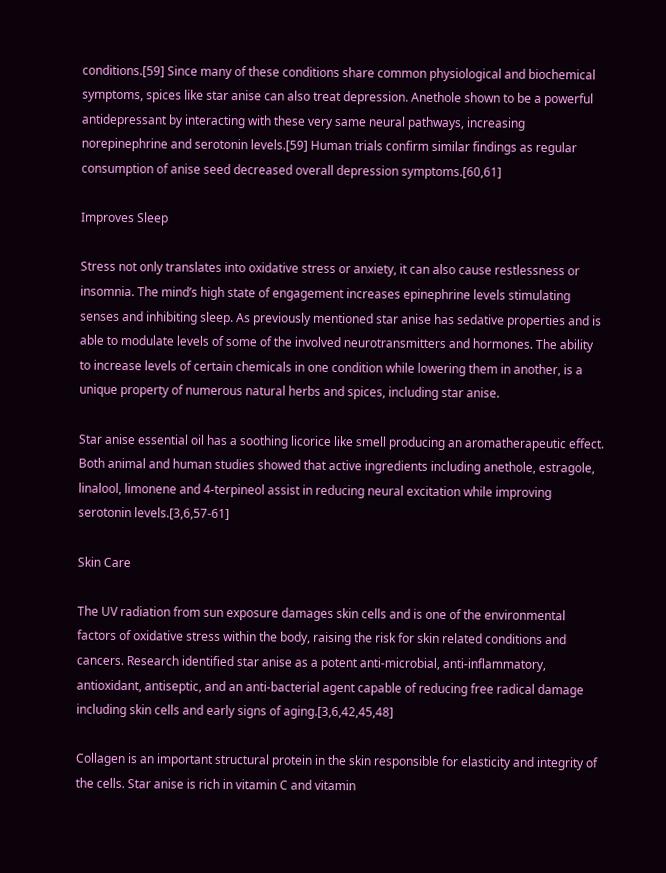conditions.[59] Since many of these conditions share common physiological and biochemical symptoms, spices like star anise can also treat depression. Anethole shown to be a powerful antidepressant by interacting with these very same neural pathways, increasing norepinephrine and serotonin levels.[59] Human trials confirm similar findings as regular consumption of anise seed decreased overall depression symptoms.[60,61]

Improves Sleep

Stress not only translates into oxidative stress or anxiety, it can also cause restlessness or insomnia. The mind’s high state of engagement increases epinephrine levels stimulating senses and inhibiting sleep. As previously mentioned star anise has sedative properties and is able to modulate levels of some of the involved neurotransmitters and hormones. The ability to increase levels of certain chemicals in one condition while lowering them in another, is a unique property of numerous natural herbs and spices, including star anise.

Star anise essential oil has a soothing licorice like smell producing an aromatherapeutic effect. Both animal and human studies showed that active ingredients including anethole, estragole, linalool, limonene and 4-terpineol assist in reducing neural excitation while improving serotonin levels.[3,6,57-61]

Skin Care

The UV radiation from sun exposure damages skin cells and is one of the environmental factors of oxidative stress within the body, raising the risk for skin related conditions and cancers. Research identified star anise as a potent anti-microbial, anti-inflammatory, antioxidant, antiseptic, and an anti-bacterial agent capable of reducing free radical damage including skin cells and early signs of aging.[3,6,42,45,48]

Collagen is an important structural protein in the skin responsible for elasticity and integrity of the cells. Star anise is rich in vitamin C and vitamin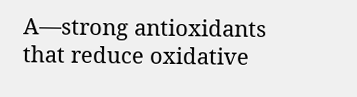A—strong antioxidants that reduce oxidative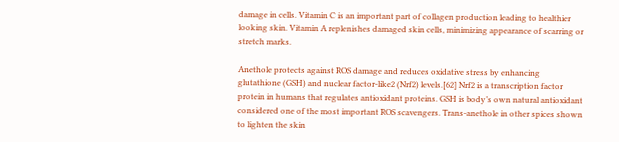damage in cells. Vitamin C is an important part of collagen production leading to healthier looking skin. Vitamin A replenishes damaged skin cells, minimizing appearance of scarring or stretch marks.

Anethole protects against ROS damage and reduces oxidative stress by enhancing glutathione (GSH) and nuclear factor-like2 (Nrf2) levels.[62] Nrf2 is a transcription factor protein in humans that regulates antioxidant proteins. GSH is body’s own natural antioxidant considered one of the most important ROS scavengers. Trans-anethole in other spices shown to lighten the skin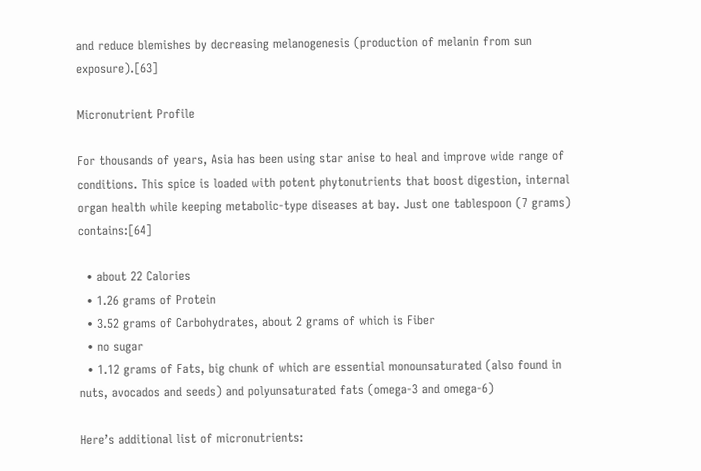and reduce blemishes by decreasing melanogenesis (production of melanin from sun exposure).[63]

Micronutrient Profile

For thousands of years, Asia has been using star anise to heal and improve wide range of conditions. This spice is loaded with potent phytonutrients that boost digestion, internal organ health while keeping metabolic-type diseases at bay. Just one tablespoon (7 grams) contains:[64]

  • about 22 Calories
  • 1.26 grams of Protein
  • 3.52 grams of Carbohydrates, about 2 grams of which is Fiber
  • no sugar
  • 1.12 grams of Fats, big chunk of which are essential monounsaturated (also found in nuts, avocados and seeds) and polyunsaturated fats (omega-3 and omega-6)

Here’s additional list of micronutrients: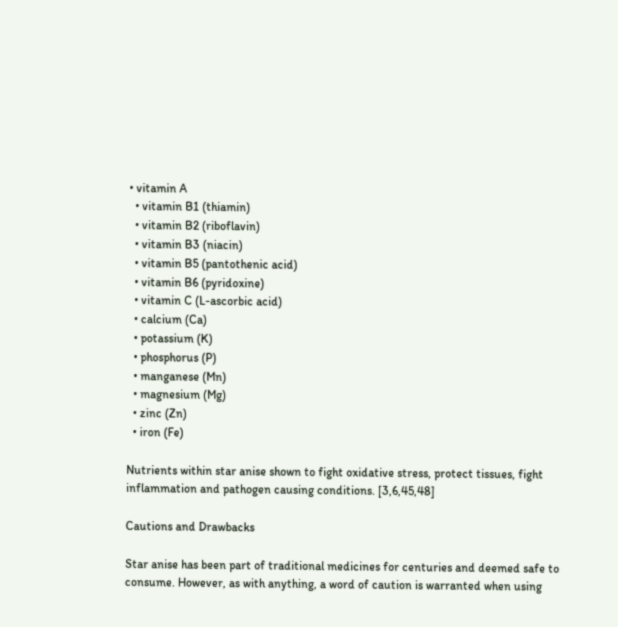• vitamin A
  • vitamin B1 (thiamin)
  • vitamin B2 (riboflavin)
  • vitamin B3 (niacin)
  • vitamin B5 (pantothenic acid)
  • vitamin B6 (pyridoxine)
  • vitamin C (L-ascorbic acid)
  • calcium (Ca)
  • potassium (K)
  • phosphorus (P)
  • manganese (Mn)
  • magnesium (Mg)
  • zinc (Zn)
  • iron (Fe)

Nutrients within star anise shown to fight oxidative stress, protect tissues, fight inflammation and pathogen causing conditions. [3,6,45,48]

Cautions and Drawbacks

Star anise has been part of traditional medicines for centuries and deemed safe to consume. However, as with anything, a word of caution is warranted when using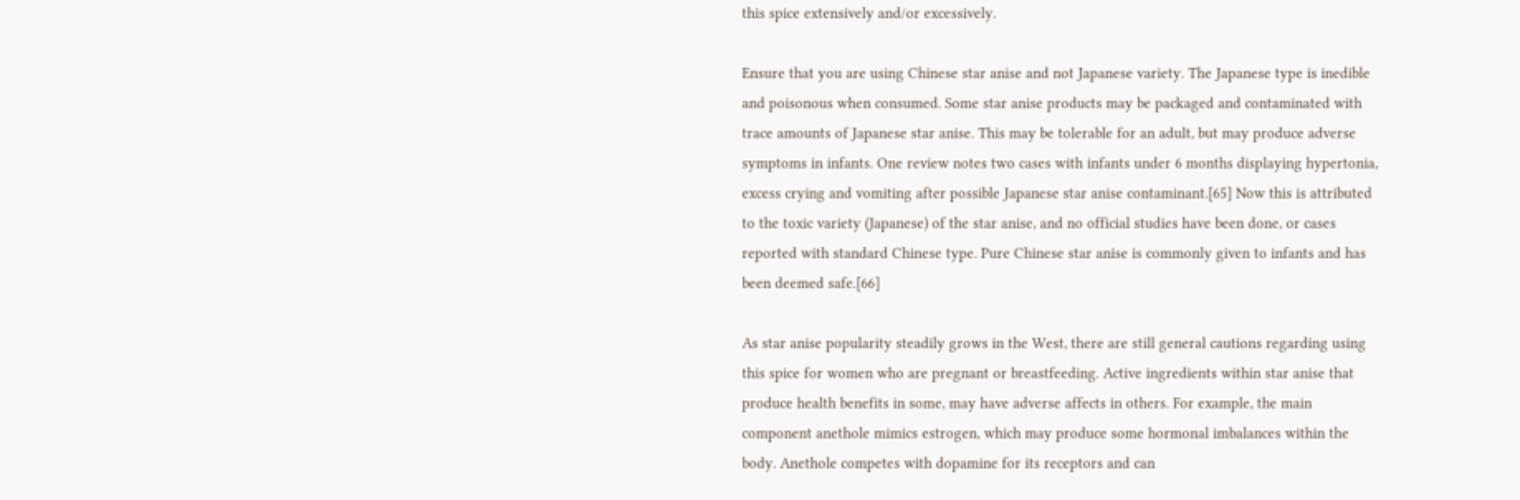this spice extensively and/or excessively.

Ensure that you are using Chinese star anise and not Japanese variety. The Japanese type is inedible and poisonous when consumed. Some star anise products may be packaged and contaminated with trace amounts of Japanese star anise. This may be tolerable for an adult, but may produce adverse symptoms in infants. One review notes two cases with infants under 6 months displaying hypertonia, excess crying and vomiting after possible Japanese star anise contaminant.[65] Now this is attributed to the toxic variety (Japanese) of the star anise, and no official studies have been done, or cases reported with standard Chinese type. Pure Chinese star anise is commonly given to infants and has been deemed safe.[66]

As star anise popularity steadily grows in the West, there are still general cautions regarding using this spice for women who are pregnant or breastfeeding. Active ingredients within star anise that produce health benefits in some, may have adverse affects in others. For example, the main component anethole mimics estrogen, which may produce some hormonal imbalances within the body. Anethole competes with dopamine for its receptors and can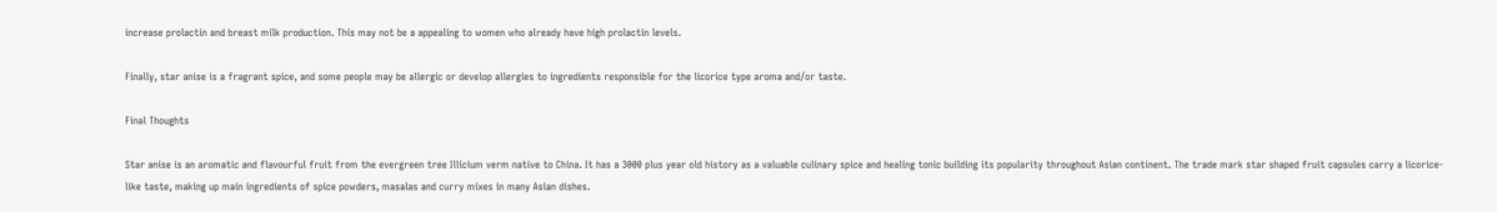increase prolactin and breast milk production. This may not be a appealing to women who already have high prolactin levels.

Finally, star anise is a fragrant spice, and some people may be allergic or develop allergies to ingredients responsible for the licorice type aroma and/or taste.

Final Thoughts

Star anise is an aromatic and flavourful fruit from the evergreen tree Illicium verm native to China. It has a 3000 plus year old history as a valuable culinary spice and healing tonic building its popularity throughout Asian continent. The trade mark star shaped fruit capsules carry a licorice-like taste, making up main ingredients of spice powders, masalas and curry mixes in many Asian dishes.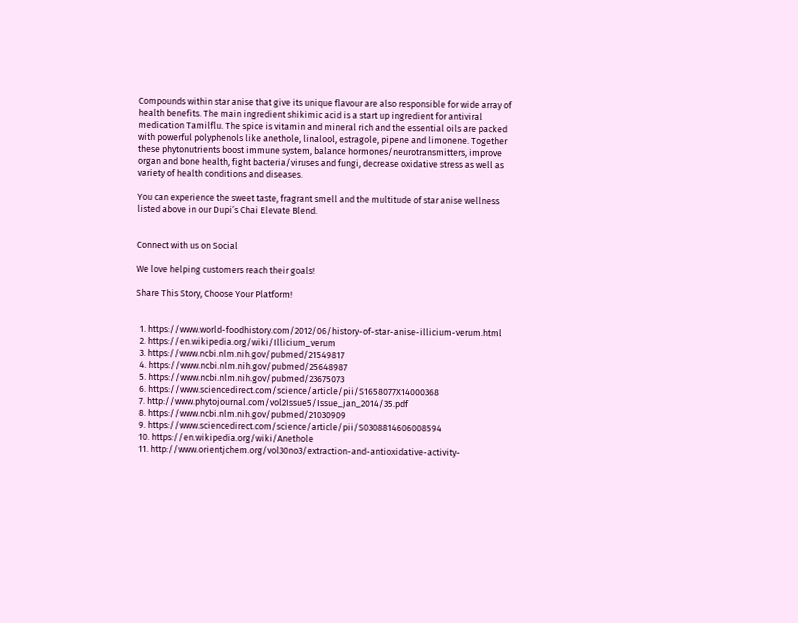Compounds within star anise that give its unique flavour are also responsible for wide array of health benefits. The main ingredient shikimic acid is a start up ingredient for antiviral medication Tamilflu. The spice is vitamin and mineral rich and the essential oils are packed with powerful polyphenols like anethole, linalool, estragole, pipene and limonene. Together these phytonutrients boost immune system, balance hormones/neurotransmitters, improve organ and bone health, fight bacteria/viruses and fungi, decrease oxidative stress as well as variety of health conditions and diseases.

You can experience the sweet taste, fragrant smell and the multitude of star anise wellness listed above in our Dupi’s Chai Elevate Blend.


Connect with us on Social

We love helping customers reach their goals!

Share This Story, Choose Your Platform!


  1. https://www.world-foodhistory.com/2012/06/history-of-star-anise-illicium-verum.html
  2. https://en.wikipedia.org/wiki/Illicium_verum
  3. https://www.ncbi.nlm.nih.gov/pubmed/21549817
  4. https://www.ncbi.nlm.nih.gov/pubmed/25648987
  5. https://www.ncbi.nlm.nih.gov/pubmed/23675073
  6. https://www.sciencedirect.com/science/article/pii/S1658077X14000368
  7. http://www.phytojournal.com/vol2Issue5/Issue_jan_2014/35.pdf
  8. https://www.ncbi.nlm.nih.gov/pubmed/21030909
  9. https://www.sciencedirect.com/science/article/pii/S0308814606008594
  10. https://en.wikipedia.org/wiki/Anethole
  11. http://www.orientjchem.org/vol30no3/extraction-and-antioxidative-activity-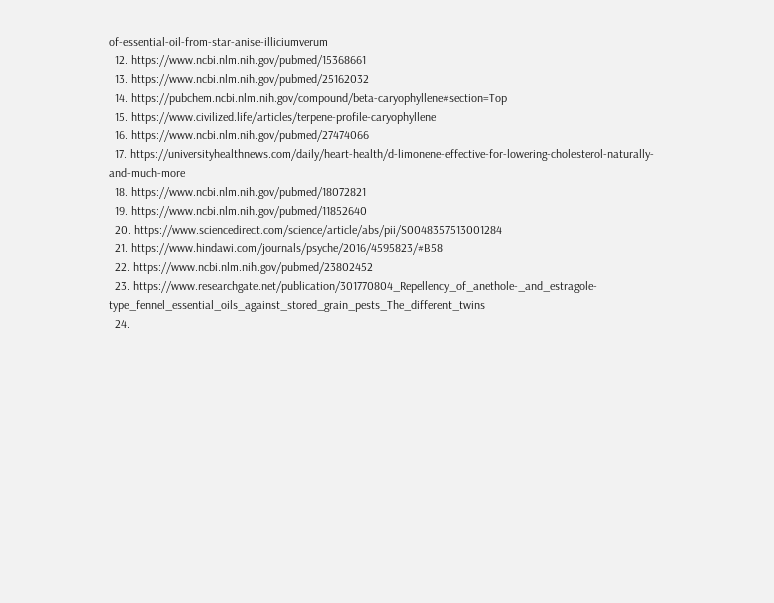of-essential-oil-from-star-anise-illiciumverum
  12. https://www.ncbi.nlm.nih.gov/pubmed/15368661
  13. https://www.ncbi.nlm.nih.gov/pubmed/25162032
  14. https://pubchem.ncbi.nlm.nih.gov/compound/beta-caryophyllene#section=Top
  15. https://www.civilized.life/articles/terpene-profile-caryophyllene
  16. https://www.ncbi.nlm.nih.gov/pubmed/27474066
  17. https://universityhealthnews.com/daily/heart-health/d-limonene-effective-for-lowering-cholesterol-naturally-and-much-more
  18. https://www.ncbi.nlm.nih.gov/pubmed/18072821
  19. https://www.ncbi.nlm.nih.gov/pubmed/11852640
  20. https://www.sciencedirect.com/science/article/abs/pii/S0048357513001284
  21. https://www.hindawi.com/journals/psyche/2016/4595823/#B58
  22. https://www.ncbi.nlm.nih.gov/pubmed/23802452
  23. https://www.researchgate.net/publication/301770804_Repellency_of_anethole-_and_estragole-type_fennel_essential_oils_against_stored_grain_pests_The_different_twins
  24.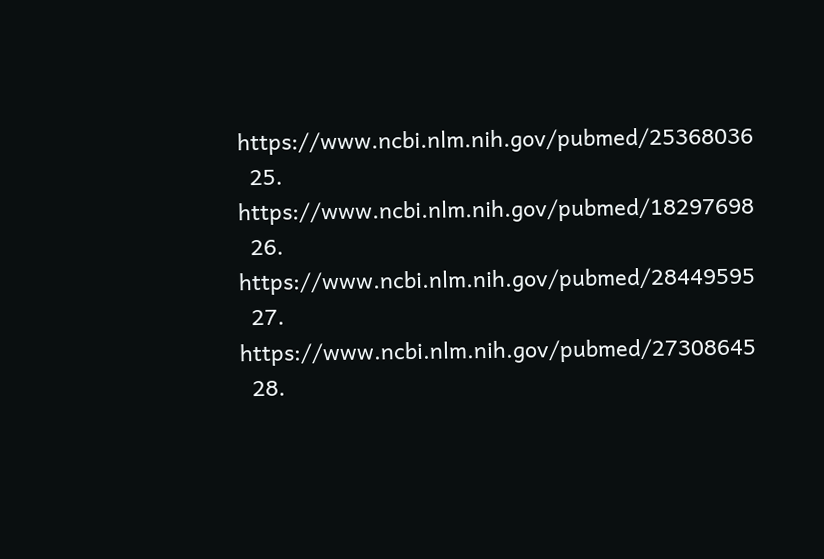https://www.ncbi.nlm.nih.gov/pubmed/25368036
  25. https://www.ncbi.nlm.nih.gov/pubmed/18297698
  26. https://www.ncbi.nlm.nih.gov/pubmed/28449595
  27. https://www.ncbi.nlm.nih.gov/pubmed/27308645
  28.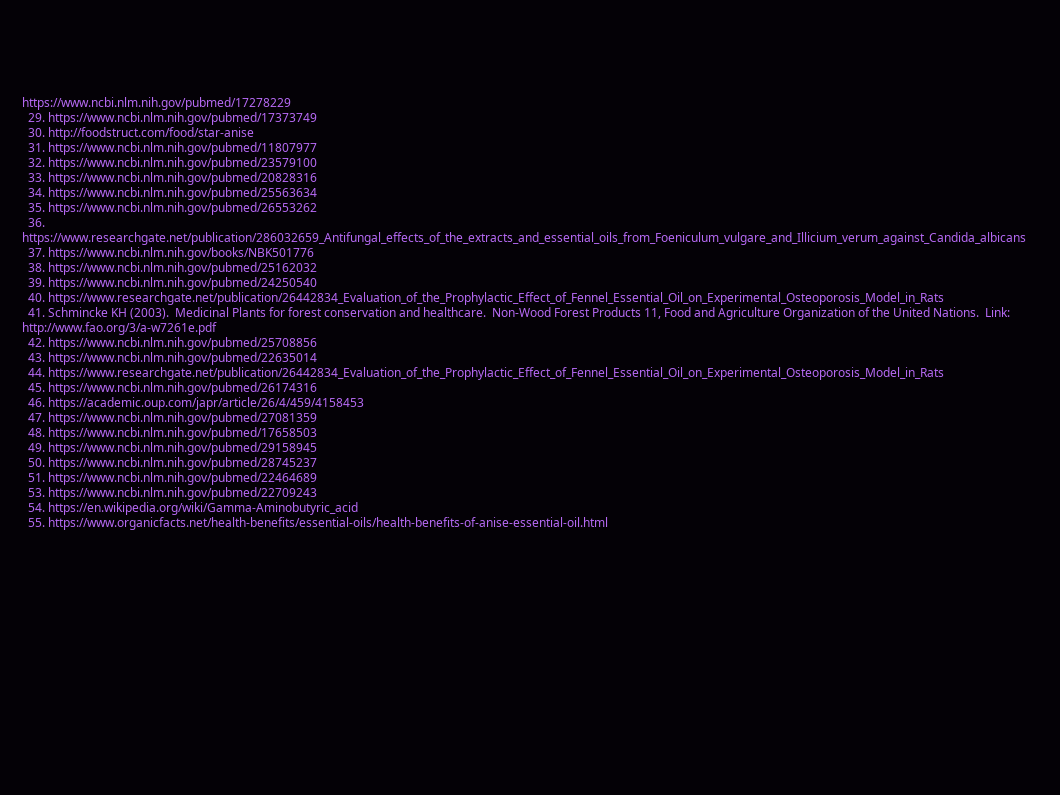https://www.ncbi.nlm.nih.gov/pubmed/17278229
  29. https://www.ncbi.nlm.nih.gov/pubmed/17373749
  30. http://foodstruct.com/food/star-anise
  31. https://www.ncbi.nlm.nih.gov/pubmed/11807977
  32. https://www.ncbi.nlm.nih.gov/pubmed/23579100
  33. https://www.ncbi.nlm.nih.gov/pubmed/20828316
  34. https://www.ncbi.nlm.nih.gov/pubmed/25563634
  35. https://www.ncbi.nlm.nih.gov/pubmed/26553262
  36. https://www.researchgate.net/publication/286032659_Antifungal_effects_of_the_extracts_and_essential_oils_from_Foeniculum_vulgare_and_Illicium_verum_against_Candida_albicans
  37. https://www.ncbi.nlm.nih.gov/books/NBK501776
  38. https://www.ncbi.nlm.nih.gov/pubmed/25162032
  39. https://www.ncbi.nlm.nih.gov/pubmed/24250540
  40. https://www.researchgate.net/publication/26442834_Evaluation_of_the_Prophylactic_Effect_of_Fennel_Essential_Oil_on_Experimental_Osteoporosis_Model_in_Rats
  41. Schmincke KH (2003).  Medicinal Plants for forest conservation and healthcare.  Non-Wood Forest Products 11, Food and Agriculture Organization of the United Nations.  Link: http://www.fao.org/3/a-w7261e.pdf
  42. https://www.ncbi.nlm.nih.gov/pubmed/25708856
  43. https://www.ncbi.nlm.nih.gov/pubmed/22635014
  44. https://www.researchgate.net/publication/26442834_Evaluation_of_the_Prophylactic_Effect_of_Fennel_Essential_Oil_on_Experimental_Osteoporosis_Model_in_Rats
  45. https://www.ncbi.nlm.nih.gov/pubmed/26174316
  46. https://academic.oup.com/japr/article/26/4/459/4158453
  47. https://www.ncbi.nlm.nih.gov/pubmed/27081359
  48. https://www.ncbi.nlm.nih.gov/pubmed/17658503
  49. https://www.ncbi.nlm.nih.gov/pubmed/29158945
  50. https://www.ncbi.nlm.nih.gov/pubmed/28745237
  51. https://www.ncbi.nlm.nih.gov/pubmed/22464689
  53. https://www.ncbi.nlm.nih.gov/pubmed/22709243
  54. https://en.wikipedia.org/wiki/Gamma-Aminobutyric_acid
  55. https://www.organicfacts.net/health-benefits/essential-oils/health-benefits-of-anise-essential-oil.html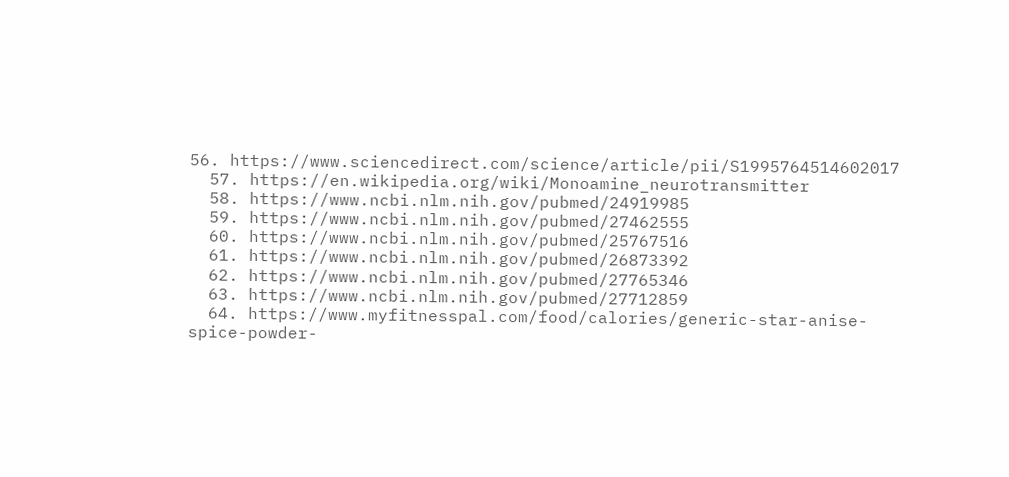56. https://www.sciencedirect.com/science/article/pii/S1995764514602017
  57. https://en.wikipedia.org/wiki/Monoamine_neurotransmitter
  58. https://www.ncbi.nlm.nih.gov/pubmed/24919985
  59. https://www.ncbi.nlm.nih.gov/pubmed/27462555
  60. https://www.ncbi.nlm.nih.gov/pubmed/25767516
  61. https://www.ncbi.nlm.nih.gov/pubmed/26873392
  62. https://www.ncbi.nlm.nih.gov/pubmed/27765346
  63. https://www.ncbi.nlm.nih.gov/pubmed/27712859
  64. https://www.myfitnesspal.com/food/calories/generic-star-anise-spice-powder-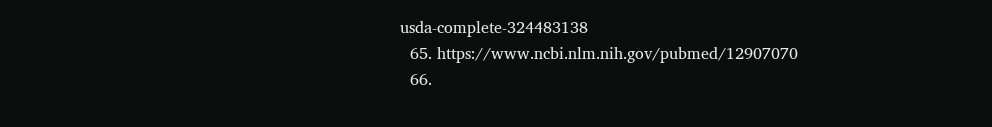usda-complete-324483138
  65. https://www.ncbi.nlm.nih.gov/pubmed/12907070
  66.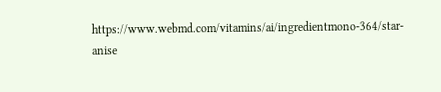https://www.webmd.com/vitamins/ai/ingredientmono-364/star-anise